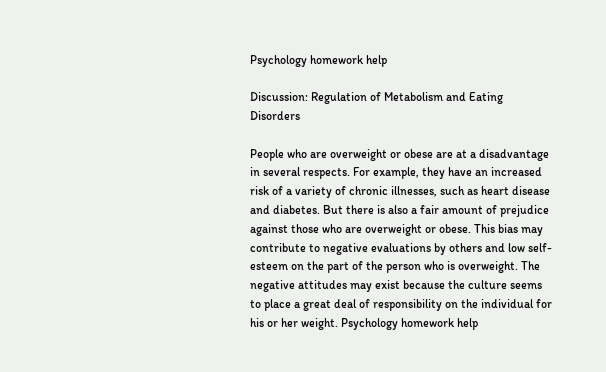Psychology homework help

Discussion: Regulation of Metabolism and Eating Disorders

People who are overweight or obese are at a disadvantage in several respects. For example, they have an increased risk of a variety of chronic illnesses, such as heart disease and diabetes. But there is also a fair amount of prejudice against those who are overweight or obese. This bias may contribute to negative evaluations by others and low self-esteem on the part of the person who is overweight. The negative attitudes may exist because the culture seems to place a great deal of responsibility on the individual for his or her weight. Psychology homework help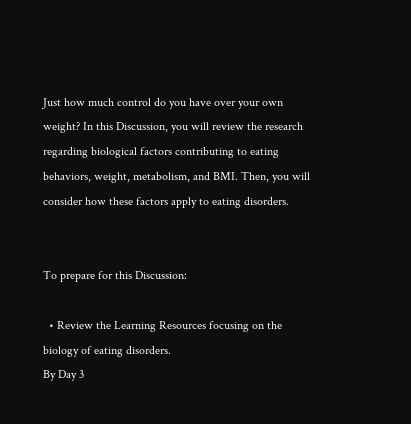Just how much control do you have over your own weight? In this Discussion, you will review the research regarding biological factors contributing to eating behaviors, weight, metabolism, and BMI. Then, you will consider how these factors apply to eating disorders.


To prepare for this Discussion:

  • Review the Learning Resources focusing on the biology of eating disorders.
By Day 3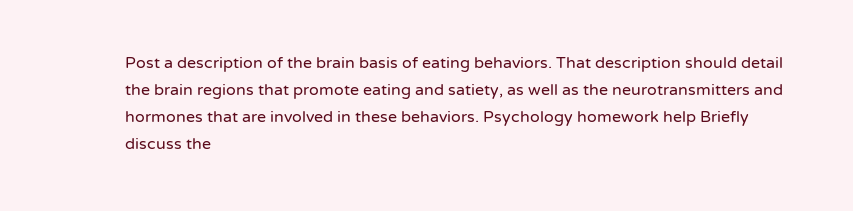Post a description of the brain basis of eating behaviors. That description should detail the brain regions that promote eating and satiety, as well as the neurotransmitters and hormones that are involved in these behaviors. Psychology homework help Briefly discuss the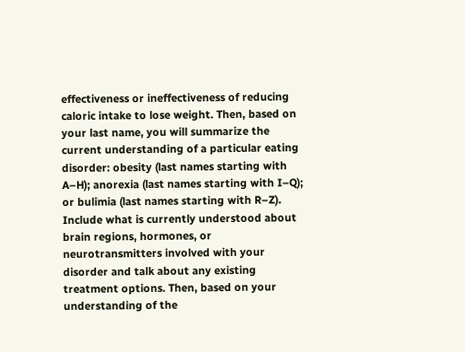effectiveness or ineffectiveness of reducing caloric intake to lose weight. Then, based on your last name, you will summarize the current understanding of a particular eating disorder: obesity (last names starting with A–H); anorexia (last names starting with I–Q); or bulimia (last names starting with R–Z). Include what is currently understood about brain regions, hormones, or neurotransmitters involved with your disorder and talk about any existing treatment options. Then, based on your understanding of the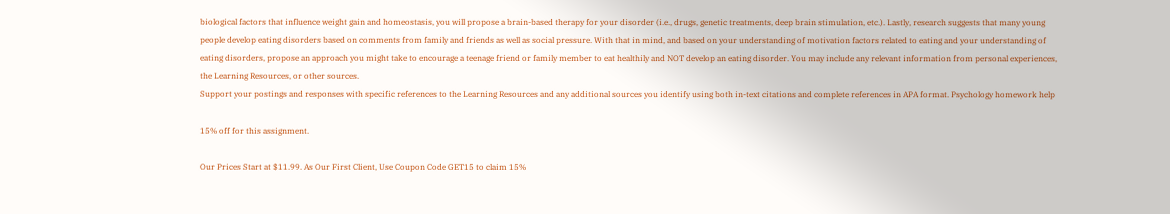biological factors that influence weight gain and homeostasis, you will propose a brain-based therapy for your disorder (i.e., drugs, genetic treatments, deep brain stimulation, etc.). Lastly, research suggests that many young people develop eating disorders based on comments from family and friends as well as social pressure. With that in mind, and based on your understanding of motivation factors related to eating and your understanding of eating disorders, propose an approach you might take to encourage a teenage friend or family member to eat healthily and NOT develop an eating disorder. You may include any relevant information from personal experiences, the Learning Resources, or other sources.
Support your postings and responses with specific references to the Learning Resources and any additional sources you identify using both in-text citations and complete references in APA format. Psychology homework help

15% off for this assignment.

Our Prices Start at $11.99. As Our First Client, Use Coupon Code GET15 to claim 15%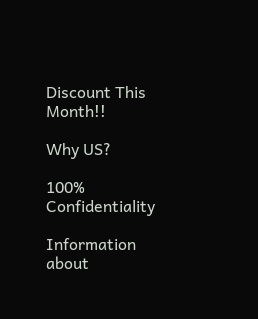Discount This Month!!

Why US?

100% Confidentiality

Information about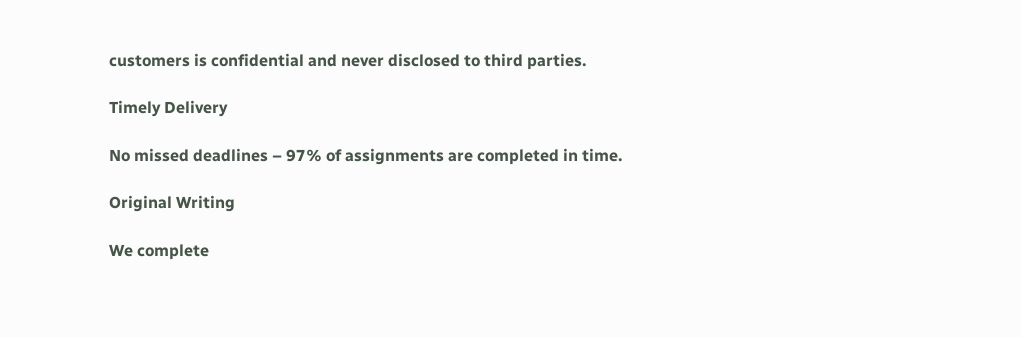customers is confidential and never disclosed to third parties.

Timely Delivery

No missed deadlines – 97% of assignments are completed in time.

Original Writing

We complete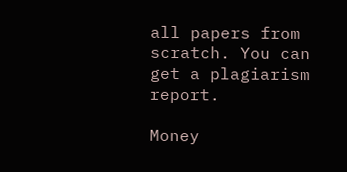all papers from scratch. You can get a plagiarism report.

Money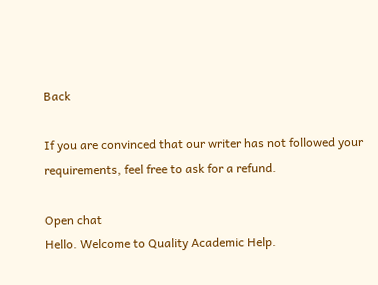Back

If you are convinced that our writer has not followed your requirements, feel free to ask for a refund.

Open chat
Hello. Welcome to Quality Academic Help.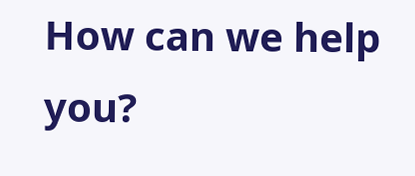How can we help you?